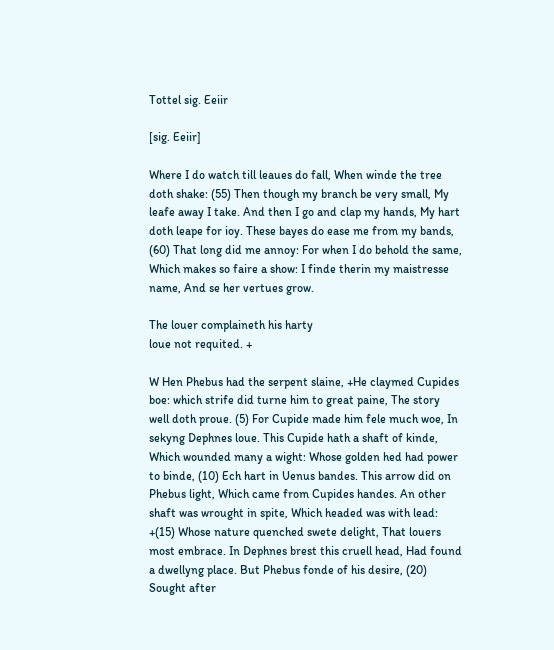Tottel sig. Eeiir

[sig. Eeiir]

Where I do watch till leaues do fall, When winde the tree doth shake: (55) Then though my branch be very small, My leafe away I take. And then I go and clap my hands, My hart doth leape for ioy. These bayes do ease me from my bands, (60) That long did me annoy: For when I do behold the same, Which makes so faire a show: I finde therin my maistresse name, And se her vertues grow.

The louer complaineth his harty
loue not requited. +

W Hen Phebus had the serpent slaine, +He claymed Cupides boe: which strife did turne him to great paine, The story well doth proue. (5) For Cupide made him fele much woe, In sekyng Dephnes loue. This Cupide hath a shaft of kinde, Which wounded many a wight: Whose golden hed had power to binde, (10) Ech hart in Uenus bandes. This arrow did on Phebus light, Which came from Cupides handes. An other shaft was wrought in spite, Which headed was with lead: +(15) Whose nature quenched swete delight, That louers most embrace. In Dephnes brest this cruell head, Had found a dwellyng place. But Phebus fonde of his desire, (20) Sought after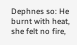Dephnes so: He burnt with heat, she felt no fire,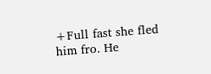+Full fast she fled him fro. He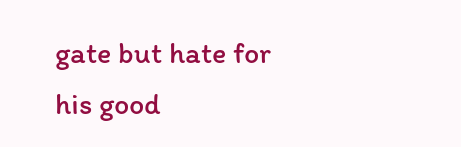gate but hate for his good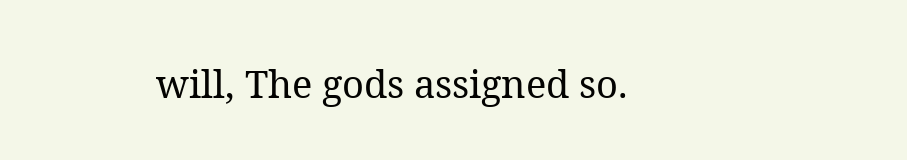will, The gods assigned so.